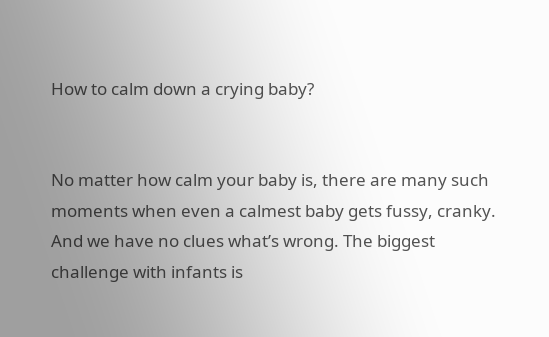How to calm down a crying baby?


No matter how calm your baby is, there are many such moments when even a calmest baby gets fussy, cranky. And we have no clues what’s wrong. The biggest challenge with infants is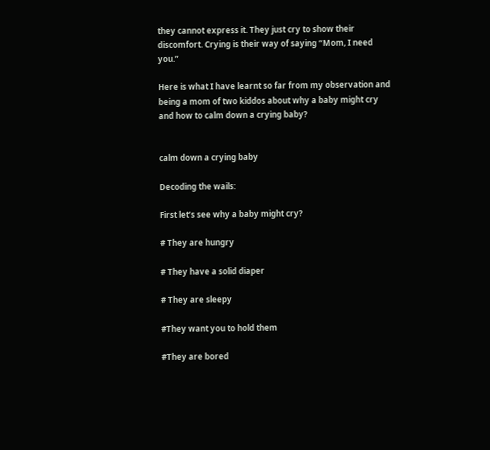they cannot express it. They just cry to show their discomfort. Crying is their way of saying “Mom, I need you.”

Here is what I have learnt so far from my observation and being a mom of two kiddos about why a baby might cry and how to calm down a crying baby?


calm down a crying baby

Decoding the wails:

First let’s see why a baby might cry?

# They are hungry

# They have a solid diaper

# They are sleepy

#They want you to hold them

#They are bored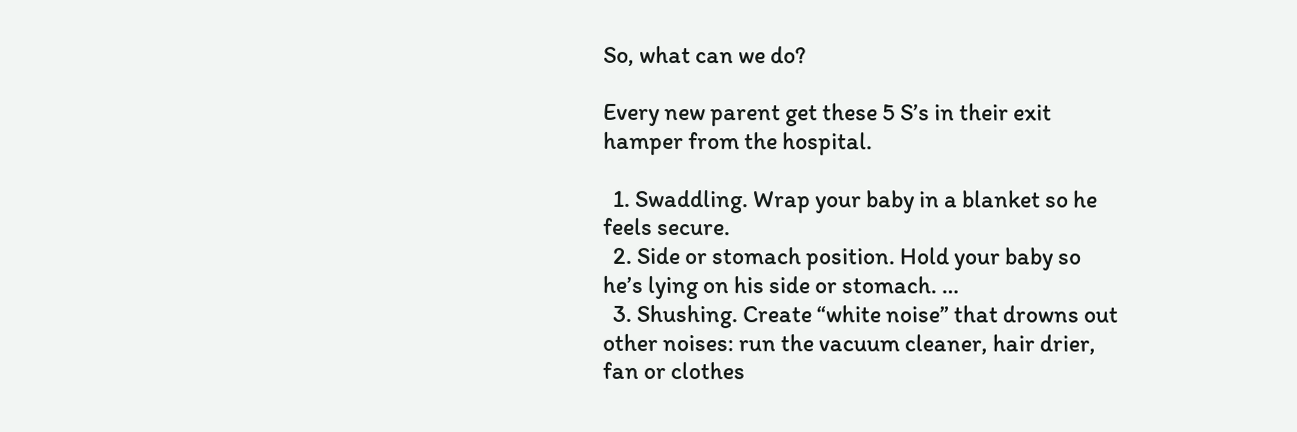So, what can we do?

Every new parent get these 5 S’s in their exit hamper from the hospital.

  1. Swaddling. Wrap your baby in a blanket so he feels secure.
  2. Side or stomach position. Hold your baby so he’s lying on his side or stomach. …
  3. Shushing. Create “white noise” that drowns out other noises: run the vacuum cleaner, hair drier, fan or clothes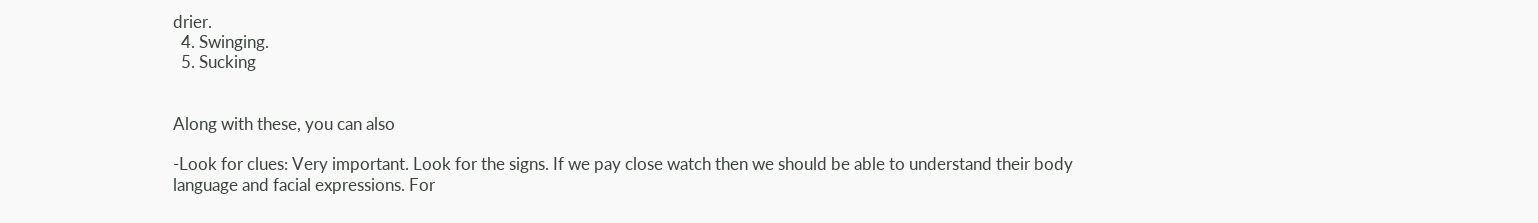drier.
  4. Swinging.
  5. Sucking


Along with these, you can also

-Look for clues: Very important. Look for the signs. If we pay close watch then we should be able to understand their body language and facial expressions. For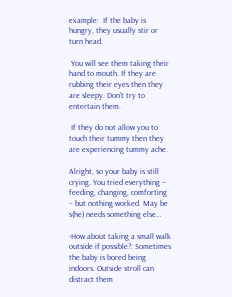example:  If the baby is hungry, they usually stir or turn head.

 You will see them taking their hand to mouth. If they are rubbing their eyes then they are sleepy. Don’t try to entertain them.

 If they do not allow you to touch their tummy then they are experiencing tummy ache.

Alright, so your baby is still crying. You tried everything – feeding, changing, comforting – but nothing worked. May be s(he) needs something else…

-How about taking a small walk outside if possible?: Sometimes the baby is bored being indoors. Outside stroll can distract them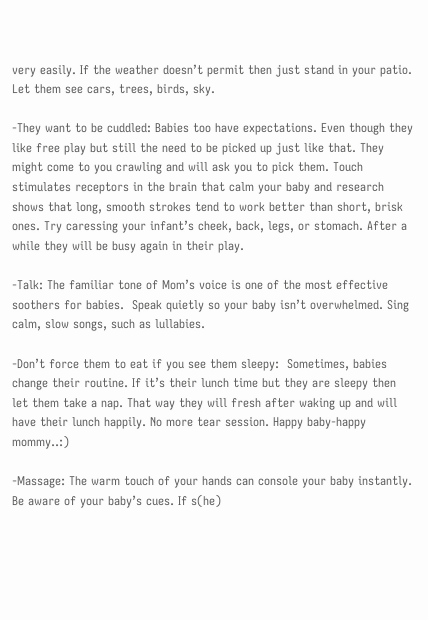very easily. If the weather doesn’t permit then just stand in your patio. Let them see cars, trees, birds, sky.

-They want to be cuddled: Babies too have expectations. Even though they like free play but still the need to be picked up just like that. They might come to you crawling and will ask you to pick them. Touch stimulates receptors in the brain that calm your baby and research shows that long, smooth strokes tend to work better than short, brisk ones. Try caressing your infant’s cheek, back, legs, or stomach. After a while they will be busy again in their play.

-Talk: The familiar tone of Mom’s voice is one of the most effective soothers for babies.  Speak quietly so your baby isn’t overwhelmed. Sing calm, slow songs, such as lullabies.

-Don’t force them to eat if you see them sleepy:  Sometimes, babies change their routine. If it’s their lunch time but they are sleepy then let them take a nap. That way they will fresh after waking up and will have their lunch happily. No more tear session. Happy baby-happy mommy..:)

-Massage: The warm touch of your hands can console your baby instantly. Be aware of your baby’s cues. If s(he)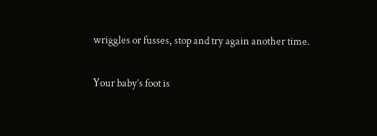wriggles or fusses, stop and try again another time.

Your baby’s foot is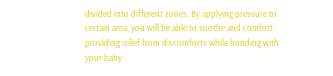divided into different zones. By applying pressure to certain area, you will be able to soothe and comfort-providing relief from discomforts while bonding with your baby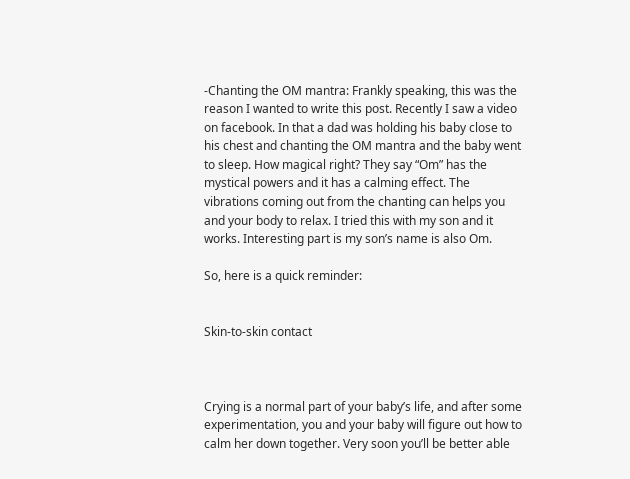-Chanting the OM mantra: Frankly speaking, this was the reason I wanted to write this post. Recently I saw a video on facebook. In that a dad was holding his baby close to his chest and chanting the OM mantra and the baby went to sleep. How magical right? They say “Om” has the mystical powers and it has a calming effect. The vibrations coming out from the chanting can helps you and your body to relax. I tried this with my son and it works. Interesting part is my son’s name is also Om.

So, here is a quick reminder:


Skin-to-skin contact



Crying is a normal part of your baby’s life, and after some experimentation, you and your baby will figure out how to calm her down together. Very soon you’ll be better able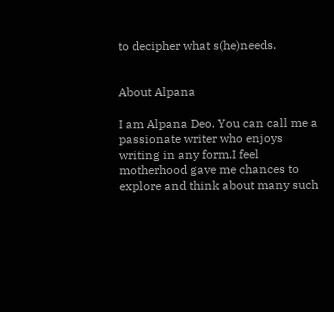to decipher what s(he)needs.


About Alpana

I am Alpana Deo. You can call me a passionate writer who enjoys writing in any form.I feel motherhood gave me chances to explore and think about many such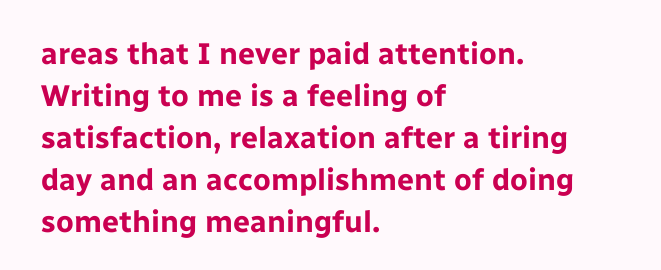areas that I never paid attention. Writing to me is a feeling of satisfaction, relaxation after a tiring day and an accomplishment of doing something meaningful.